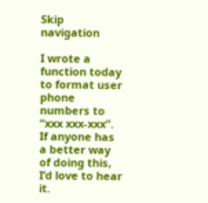Skip navigation

I wrote a function today to format user phone numbers to “xxx xxx-xxx”.  If anyone has a better way of doing this, I’d love to hear it.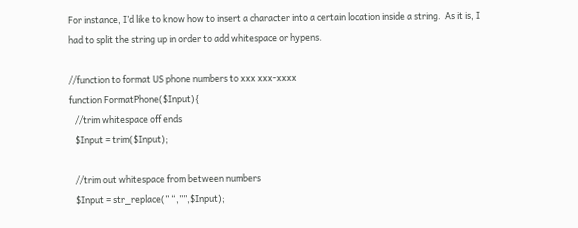For instance, I’d like to know how to insert a character into a certain location inside a string.  As it is, I had to split the string up in order to add whitespace or hypens.

//function to format US phone numbers to xxx xxx-xxxx
function FormatPhone($Input){
   //trim whitespace off ends
   $Input = trim($Input);

   //trim out whitespace from between numbers
   $Input = str_replace(” “,””,$Input);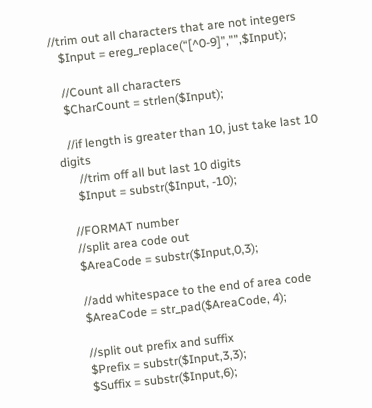//trim out all characters that are not integers
   $Input = ereg_replace(“[^0-9]”,””,$Input);

   //Count all characters
   $CharCount = strlen($Input);

   //if length is greater than 10, just take last 10 digits
      //trim off all but last 10 digits
     $Input = substr($Input, -10);

   //FORMAT number
   //split area code out
   $AreaCode = substr($Input,0,3);

   //add whitespace to the end of area code
   $AreaCode = str_pad($AreaCode, 4);

   //split out prefix and suffix
   $Prefix = substr($Input,3,3);
   $Suffix = substr($Input,6);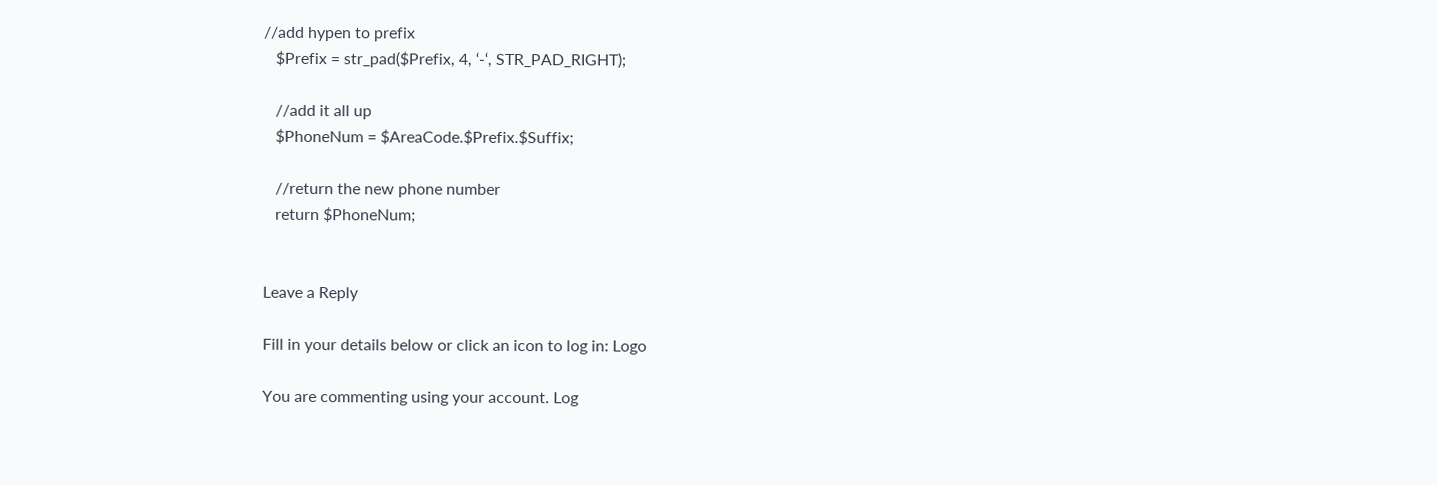//add hypen to prefix
   $Prefix = str_pad($Prefix, 4, ‘-‘, STR_PAD_RIGHT);

   //add it all up
   $PhoneNum = $AreaCode.$Prefix.$Suffix;

   //return the new phone number
   return $PhoneNum;


Leave a Reply

Fill in your details below or click an icon to log in: Logo

You are commenting using your account. Log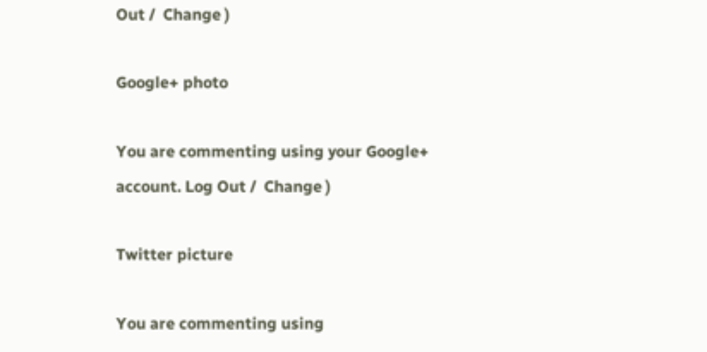Out /  Change )

Google+ photo

You are commenting using your Google+ account. Log Out /  Change )

Twitter picture

You are commenting using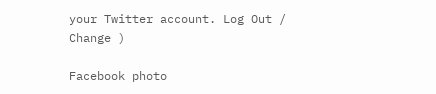your Twitter account. Log Out /  Change )

Facebook photo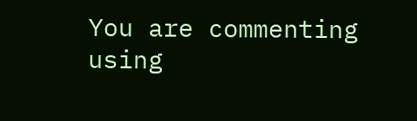You are commenting using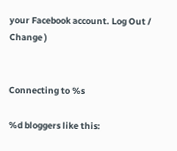your Facebook account. Log Out /  Change )


Connecting to %s

%d bloggers like this: